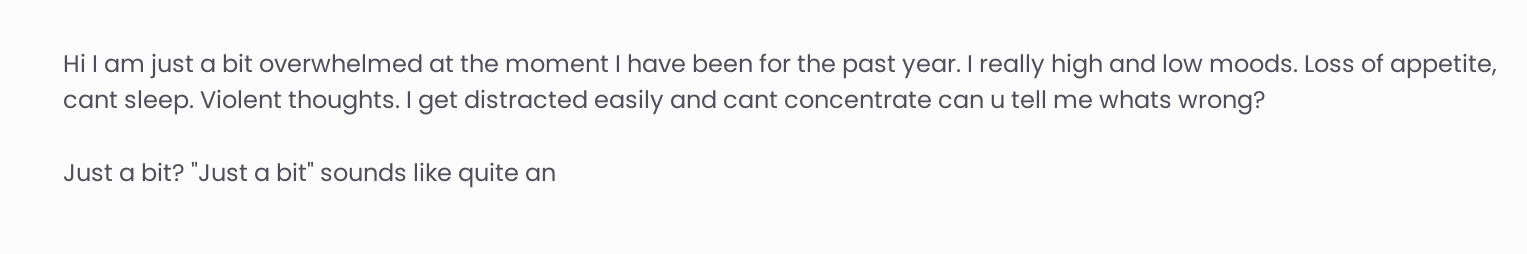Hi I am just a bit overwhelmed at the moment I have been for the past year. I really high and low moods. Loss of appetite, cant sleep. Violent thoughts. I get distracted easily and cant concentrate can u tell me whats wrong?

Just a bit? "Just a bit" sounds like quite an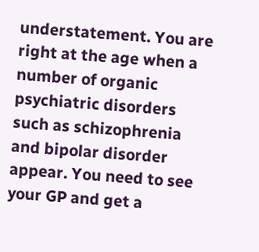understatement. You are right at the age when a number of organic psychiatric disorders such as schizophrenia and bipolar disorder appear. You need to see your GP and get a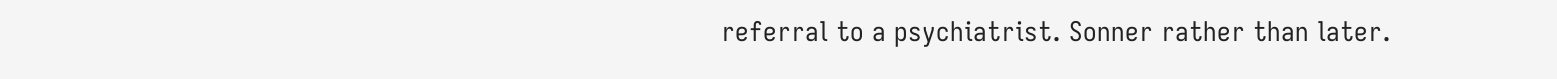referral to a psychiatrist. Sonner rather than later.